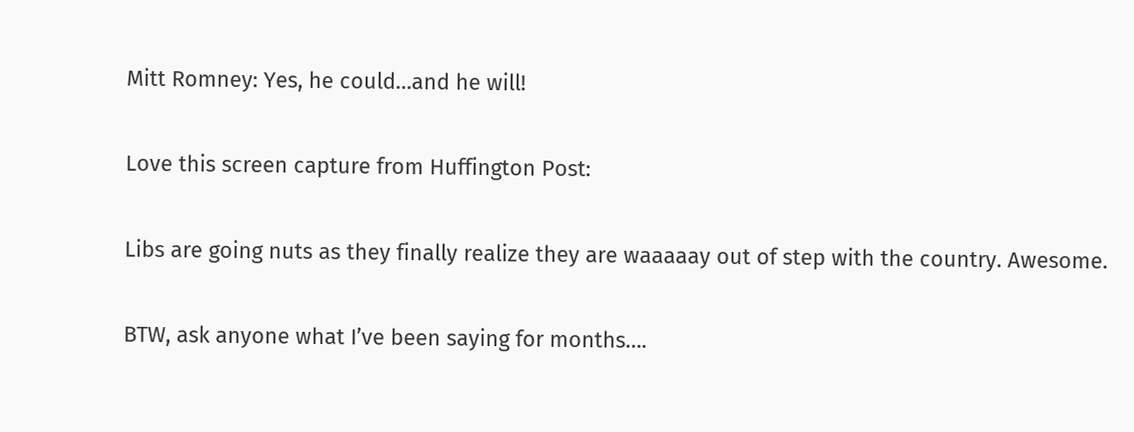Mitt Romney: Yes, he could…and he will!

Love this screen capture from Huffington Post:

Libs are going nuts as they finally realize they are waaaaay out of step with the country. Awesome.

BTW, ask anyone what I’ve been saying for months….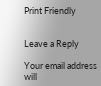Print Friendly


Leave a Reply

Your email address will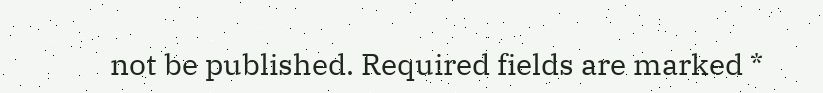not be published. Required fields are marked *